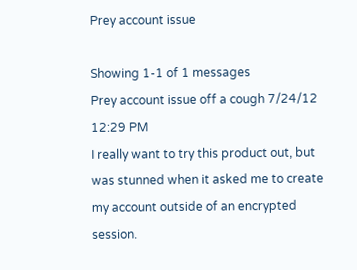Prey account issue

Showing 1-1 of 1 messages
Prey account issue off a cough 7/24/12 12:29 PM
I really want to try this product out, but was stunned when it asked me to create my account outside of an encrypted session.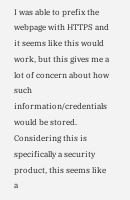I was able to prefix the webpage with HTTPS and it seems like this would work, but this gives me a lot of concern about how such information/credentials would be stored. Considering this is specifically a security product, this seems like a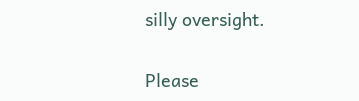silly oversight.

Please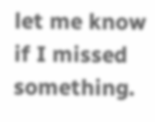let me know if I missed something.